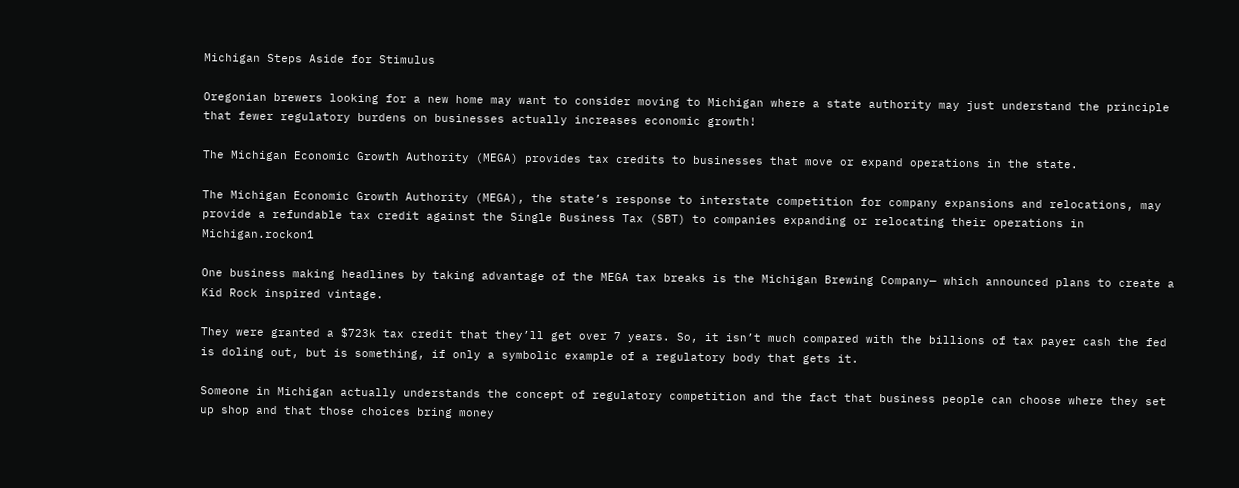Michigan Steps Aside for Stimulus

Oregonian brewers looking for a new home may want to consider moving to Michigan where a state authority may just understand the principle that fewer regulatory burdens on businesses actually increases economic growth!

The Michigan Economic Growth Authority (MEGA) provides tax credits to businesses that move or expand operations in the state.

The Michigan Economic Growth Authority (MEGA), the state’s response to interstate competition for company expansions and relocations, may provide a refundable tax credit against the Single Business Tax (SBT) to companies expanding or relocating their operations in Michigan.rockon1

One business making headlines by taking advantage of the MEGA tax breaks is the Michigan Brewing Company— which announced plans to create a Kid Rock inspired vintage.

They were granted a $723k tax credit that they’ll get over 7 years. So, it isn’t much compared with the billions of tax payer cash the fed is doling out, but is something, if only a symbolic example of a regulatory body that gets it.

Someone in Michigan actually understands the concept of regulatory competition and the fact that business people can choose where they set up shop and that those choices bring money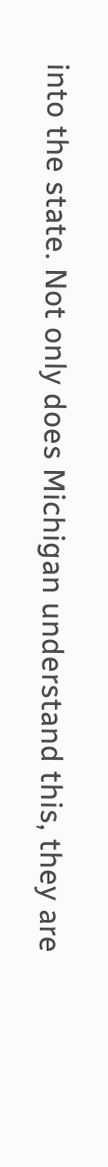into the state. Not only does Michigan understand this, they are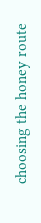choosing the honey route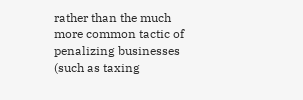rather than the much more common tactic of penalizing businesses (such as taxing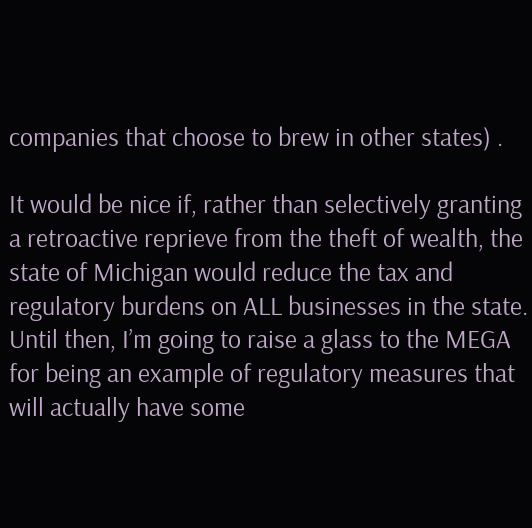companies that choose to brew in other states) .

It would be nice if, rather than selectively granting a retroactive reprieve from the theft of wealth, the state of Michigan would reduce the tax and regulatory burdens on ALL businesses in the state. Until then, I’m going to raise a glass to the MEGA for being an example of regulatory measures that will actually have some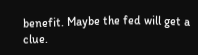benefit. Maybe the fed will get a clue.